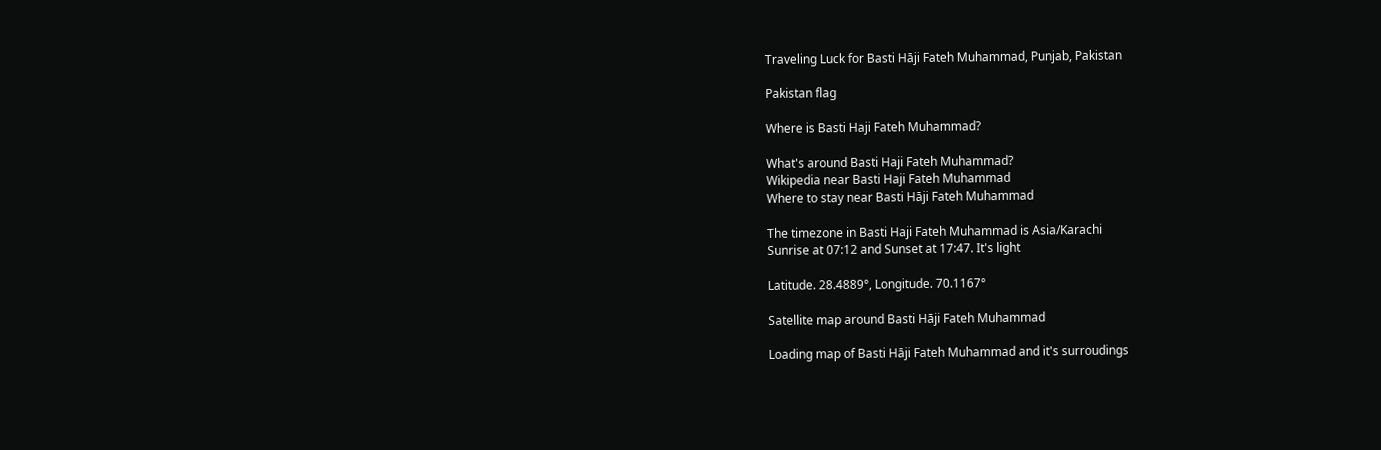Traveling Luck for Basti Hāji Fateh Muhammad, Punjab, Pakistan

Pakistan flag

Where is Basti Haji Fateh Muhammad?

What's around Basti Haji Fateh Muhammad?
Wikipedia near Basti Haji Fateh Muhammad
Where to stay near Basti Hāji Fateh Muhammad

The timezone in Basti Haji Fateh Muhammad is Asia/Karachi
Sunrise at 07:12 and Sunset at 17:47. It's light

Latitude. 28.4889°, Longitude. 70.1167°

Satellite map around Basti Hāji Fateh Muhammad

Loading map of Basti Hāji Fateh Muhammad and it's surroudings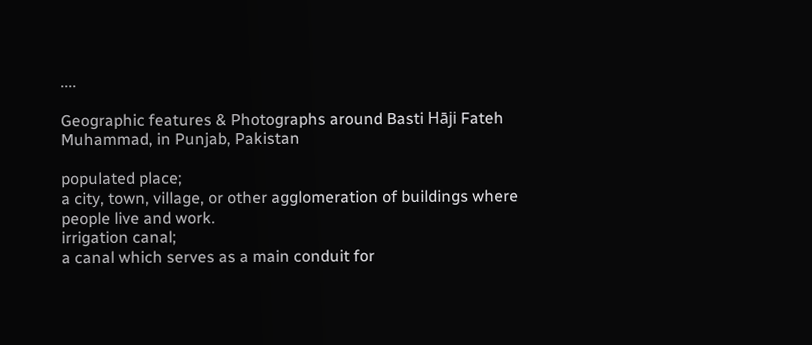....

Geographic features & Photographs around Basti Hāji Fateh Muhammad, in Punjab, Pakistan

populated place;
a city, town, village, or other agglomeration of buildings where people live and work.
irrigation canal;
a canal which serves as a main conduit for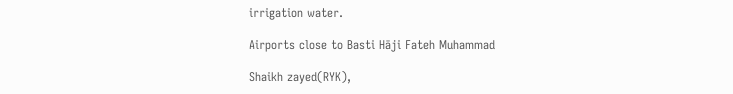irrigation water.

Airports close to Basti Hāji Fateh Muhammad

Shaikh zayed(RYK),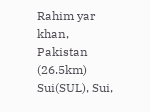Rahim yar khan, Pakistan (26.5km)
Sui(SUL), Sui,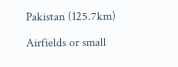Pakistan (125.7km)

Airfields or small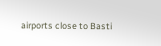airports close to Basti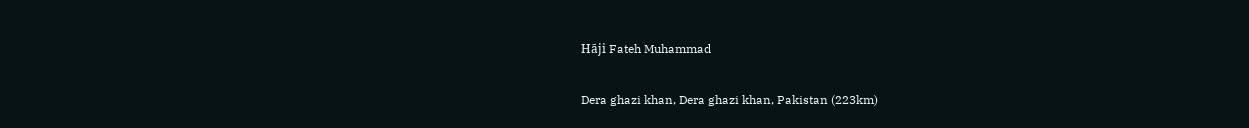Hāji Fateh Muhammad

Dera ghazi khan, Dera ghazi khan, Pakistan (223km)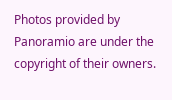Photos provided by Panoramio are under the copyright of their owners.